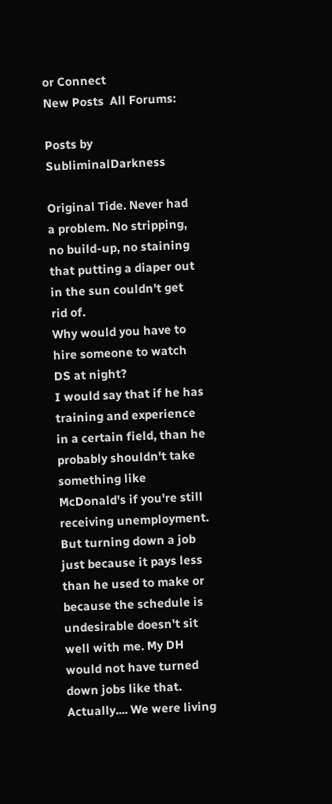or Connect
New Posts  All Forums:

Posts by SubliminalDarkness

Original Tide. Never had a problem. No stripping, no build-up, no staining that putting a diaper out in the sun couldn't get rid of.
Why would you have to hire someone to watch DS at night?
I would say that if he has training and experience in a certain field, than he probably shouldn't take something like McDonald's if you're still receiving unemployment. But turning down a job just because it pays less than he used to make or because the schedule is undesirable doesn't sit well with me. My DH would not have turned down jobs like that. Actually.... We were living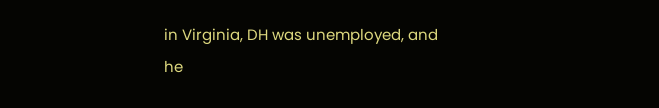in Virginia, DH was unemployed, and he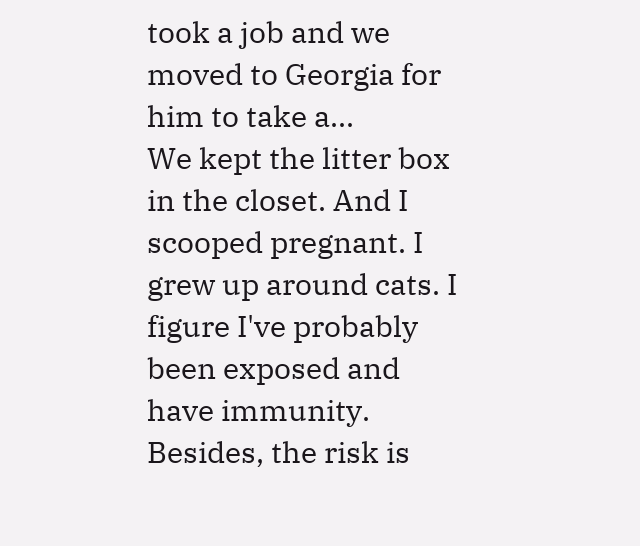took a job and we moved to Georgia for him to take a...
We kept the litter box in the closet. And I scooped pregnant. I grew up around cats. I figure I've probably been exposed and have immunity. Besides, the risk is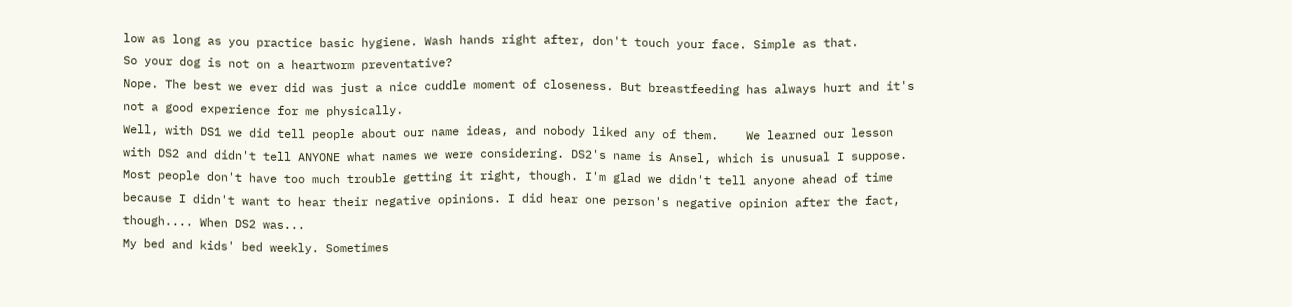low as long as you practice basic hygiene. Wash hands right after, don't touch your face. Simple as that.
So your dog is not on a heartworm preventative?
Nope. The best we ever did was just a nice cuddle moment of closeness. But breastfeeding has always hurt and it's not a good experience for me physically.
Well, with DS1 we did tell people about our name ideas, and nobody liked any of them.    We learned our lesson with DS2 and didn't tell ANYONE what names we were considering. DS2's name is Ansel, which is unusual I suppose. Most people don't have too much trouble getting it right, though. I'm glad we didn't tell anyone ahead of time because I didn't want to hear their negative opinions. I did hear one person's negative opinion after the fact, though.... When DS2 was...
My bed and kids' bed weekly. Sometimes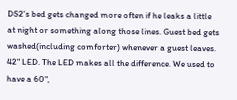DS2's bed gets changed more often if he leaks a little at night or something along those lines. Guest bed gets washed(including comforter) whenever a guest leaves.
42" LED. The LED makes all the difference. We used to have a 60",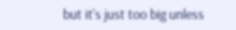but it's just too big unless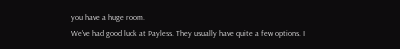you have a huge room.
We've had good luck at Payless. They usually have quite a few options. I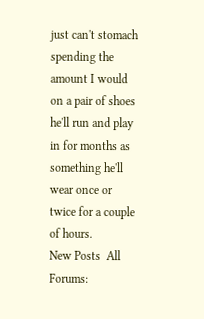just can't stomach spending the amount I would on a pair of shoes he'll run and play in for months as something he'll wear once or twice for a couple of hours.
New Posts  All Forums: